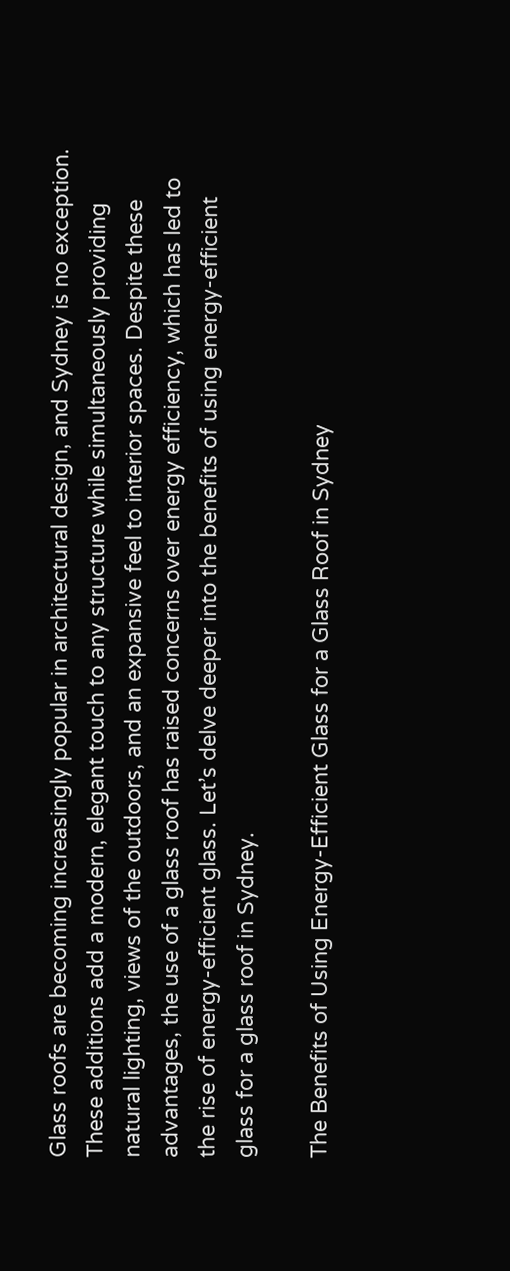Glass roofs are becoming increasingly popular in architectural design, and Sydney is no exception. These additions add a modern, elegant touch to any structure while simultaneously providing natural lighting, views of the outdoors, and an expansive feel to interior spaces. Despite these advantages, the use of a glass roof has raised concerns over energy efficiency, which has led to the rise of energy-efficient glass. Let’s delve deeper into the benefits of using energy-efficient glass for a glass roof in Sydney.

The Benefits of Using Energy-Efficient Glass for a Glass Roof in Sydney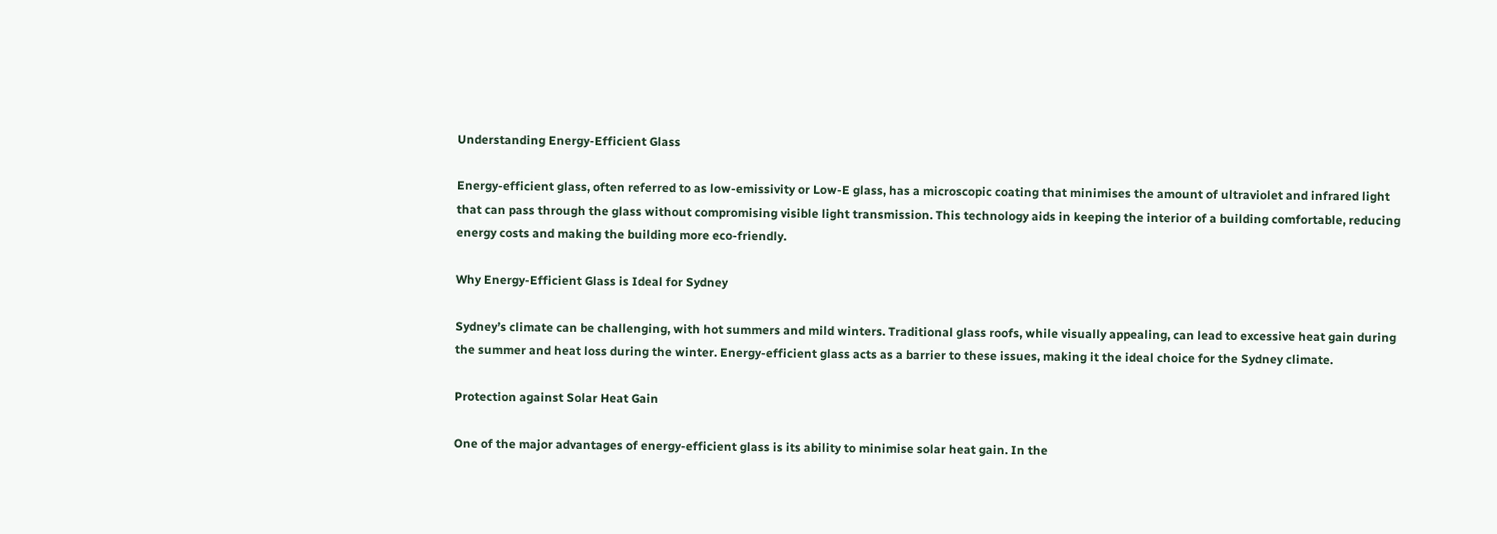Understanding Energy-Efficient Glass

Energy-efficient glass, often referred to as low-emissivity or Low-E glass, has a microscopic coating that minimises the amount of ultraviolet and infrared light that can pass through the glass without compromising visible light transmission. This technology aids in keeping the interior of a building comfortable, reducing energy costs and making the building more eco-friendly.

Why Energy-Efficient Glass is Ideal for Sydney

Sydney’s climate can be challenging, with hot summers and mild winters. Traditional glass roofs, while visually appealing, can lead to excessive heat gain during the summer and heat loss during the winter. Energy-efficient glass acts as a barrier to these issues, making it the ideal choice for the Sydney climate.

Protection against Solar Heat Gain

One of the major advantages of energy-efficient glass is its ability to minimise solar heat gain. In the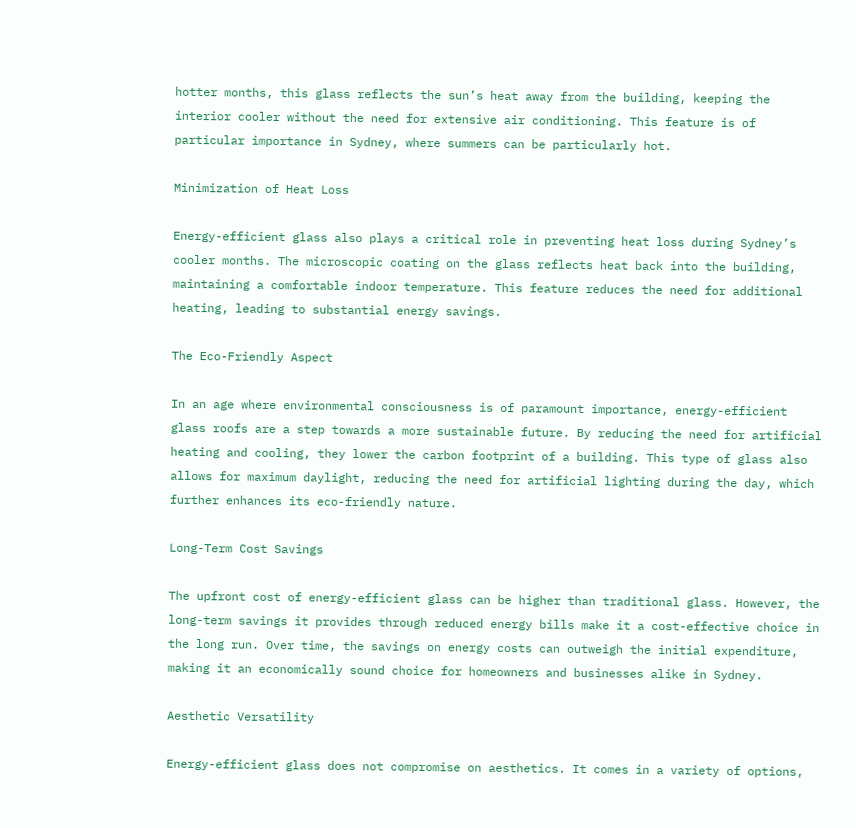hotter months, this glass reflects the sun’s heat away from the building, keeping the interior cooler without the need for extensive air conditioning. This feature is of particular importance in Sydney, where summers can be particularly hot.

Minimization of Heat Loss

Energy-efficient glass also plays a critical role in preventing heat loss during Sydney’s cooler months. The microscopic coating on the glass reflects heat back into the building, maintaining a comfortable indoor temperature. This feature reduces the need for additional heating, leading to substantial energy savings.

The Eco-Friendly Aspect

In an age where environmental consciousness is of paramount importance, energy-efficient glass roofs are a step towards a more sustainable future. By reducing the need for artificial heating and cooling, they lower the carbon footprint of a building. This type of glass also allows for maximum daylight, reducing the need for artificial lighting during the day, which further enhances its eco-friendly nature.

Long-Term Cost Savings

The upfront cost of energy-efficient glass can be higher than traditional glass. However, the long-term savings it provides through reduced energy bills make it a cost-effective choice in the long run. Over time, the savings on energy costs can outweigh the initial expenditure, making it an economically sound choice for homeowners and businesses alike in Sydney.

Aesthetic Versatility

Energy-efficient glass does not compromise on aesthetics. It comes in a variety of options,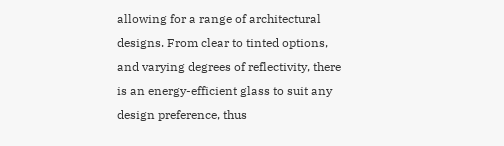allowing for a range of architectural designs. From clear to tinted options, and varying degrees of reflectivity, there is an energy-efficient glass to suit any design preference, thus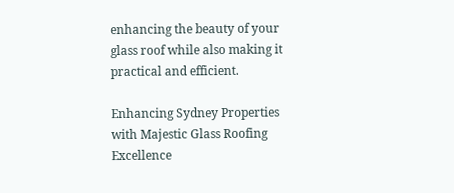enhancing the beauty of your glass roof while also making it practical and efficient.

Enhancing Sydney Properties with Majestic Glass Roofing Excellence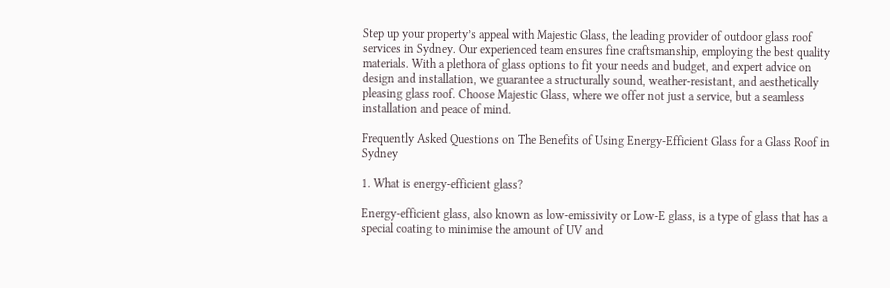Step up your property’s appeal with Majestic Glass, the leading provider of outdoor glass roof services in Sydney. Our experienced team ensures fine craftsmanship, employing the best quality materials. With a plethora of glass options to fit your needs and budget, and expert advice on design and installation, we guarantee a structurally sound, weather-resistant, and aesthetically pleasing glass roof. Choose Majestic Glass, where we offer not just a service, but a seamless installation and peace of mind.

Frequently Asked Questions on The Benefits of Using Energy-Efficient Glass for a Glass Roof in Sydney

1. What is energy-efficient glass?

Energy-efficient glass, also known as low-emissivity or Low-E glass, is a type of glass that has a special coating to minimise the amount of UV and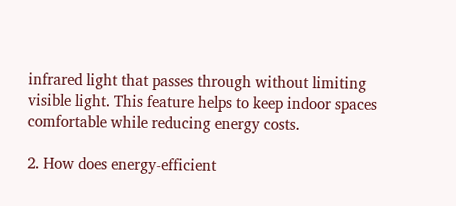infrared light that passes through without limiting visible light. This feature helps to keep indoor spaces comfortable while reducing energy costs.

2. How does energy-efficient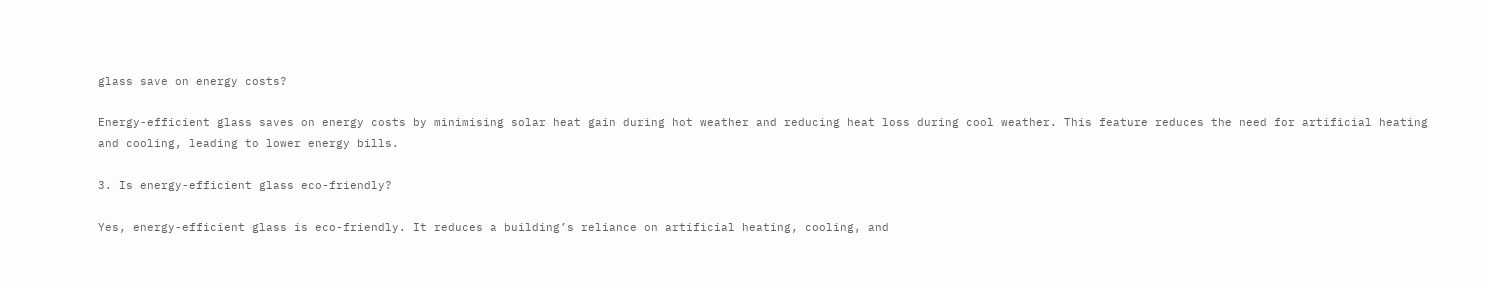glass save on energy costs?

Energy-efficient glass saves on energy costs by minimising solar heat gain during hot weather and reducing heat loss during cool weather. This feature reduces the need for artificial heating and cooling, leading to lower energy bills.

3. Is energy-efficient glass eco-friendly?

Yes, energy-efficient glass is eco-friendly. It reduces a building’s reliance on artificial heating, cooling, and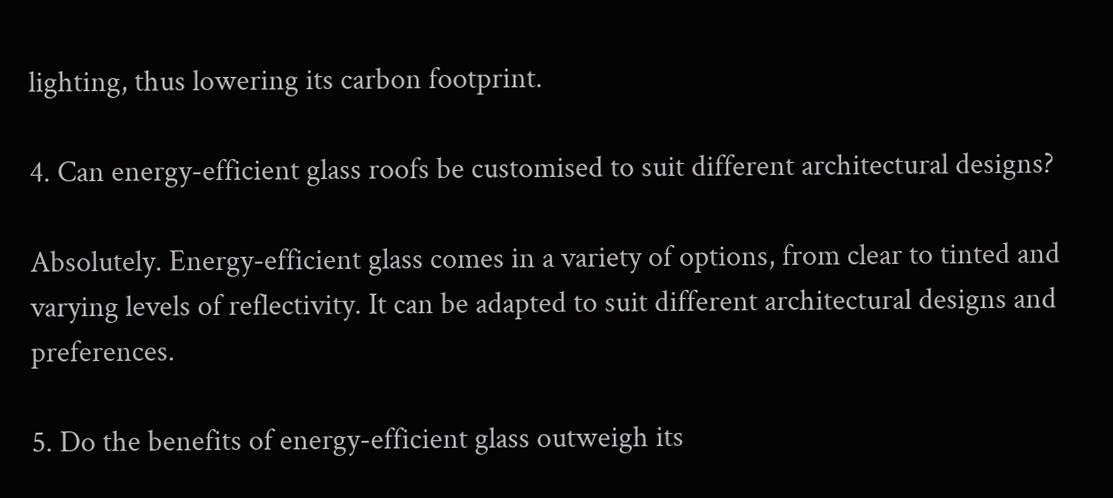lighting, thus lowering its carbon footprint.

4. Can energy-efficient glass roofs be customised to suit different architectural designs?

Absolutely. Energy-efficient glass comes in a variety of options, from clear to tinted and varying levels of reflectivity. It can be adapted to suit different architectural designs and preferences.

5. Do the benefits of energy-efficient glass outweigh its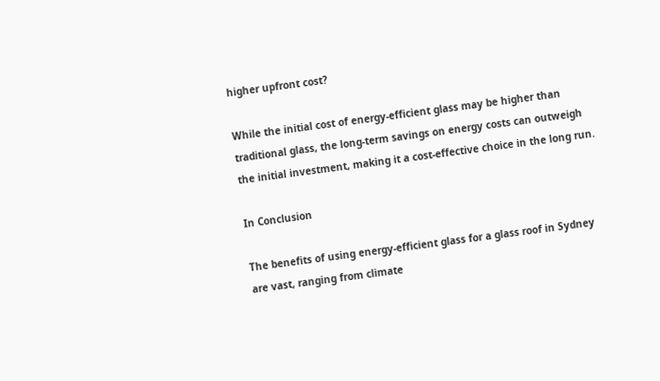higher upfront cost?

While the initial cost of energy-efficient glass may be higher than traditional glass, the long-term savings on energy costs can outweigh the initial investment, making it a cost-effective choice in the long run.

In Conclusion

The benefits of using energy-efficient glass for a glass roof in Sydney are vast, ranging from climate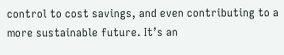control to cost savings, and even contributing to a more sustainable future. It’s an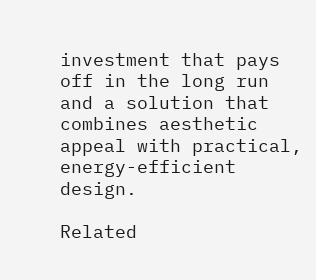investment that pays off in the long run and a solution that combines aesthetic appeal with practical, energy-efficient design.

Related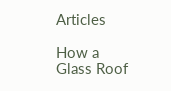Articles

How a Glass Roof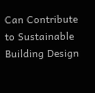Can Contribute to Sustainable Building Design